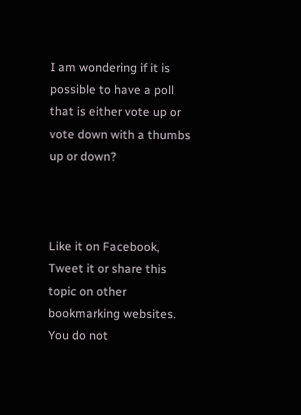I am wondering if it is possible to have a poll that is either vote up or vote down with a thumbs up or down?



Like it on Facebook, Tweet it or share this topic on other bookmarking websites.
You do not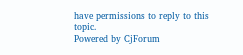have permissions to reply to this topic.
Powered by CjForum